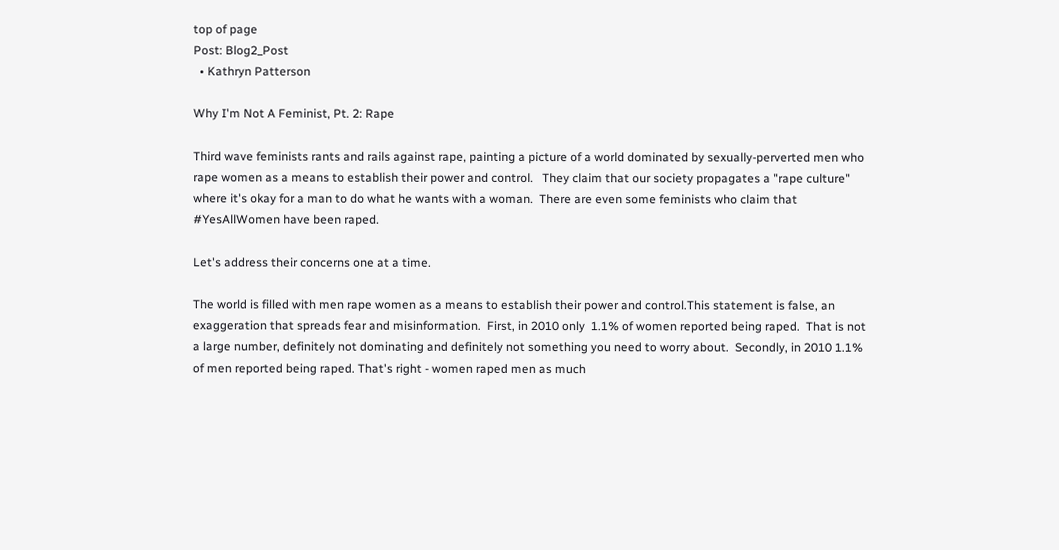top of page
Post: Blog2_Post
  • Kathryn Patterson

Why I'm Not A Feminist, Pt. 2: Rape

Third wave feminists rants and rails against rape, painting a picture of a world dominated by sexually-perverted men who rape women as a means to establish their power and control.   They claim that our society propagates a "rape culture" where it's okay for a man to do what he wants with a woman.  There are even some feminists who claim that #YesAllWomen have been raped.

Let's address their concerns one at a time.

The world is filled with men rape women as a means to establish their power and control.This statement is false, an exaggeration that spreads fear and misinformation.  First, in 2010 only  1.1% of women reported being raped.  That is not a large number, definitely not dominating and definitely not something you need to worry about.  Secondly, in 2010 1.1% of men reported being raped. That's right - women raped men as much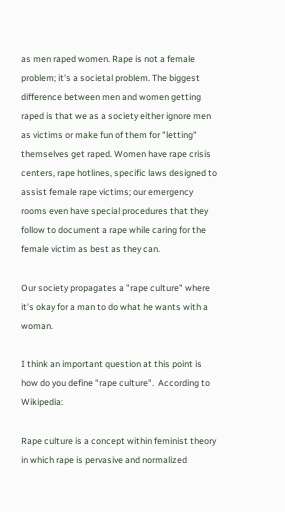as men raped women. Rape is not a female problem; it's a societal problem. The biggest difference between men and women getting raped is that we as a society either ignore men as victims or make fun of them for "letting" themselves get raped. Women have rape crisis centers, rape hotlines, specific laws designed to assist female rape victims; our emergency rooms even have special procedures that they follow to document a rape while caring for the female victim as best as they can.

Our society propagates a "rape culture" where it's okay for a man to do what he wants with a woman.

I think an important question at this point is how do you define "rape culture".  According to Wikipedia:

Rape culture is a concept within feminist theory in which rape is pervasive and normalized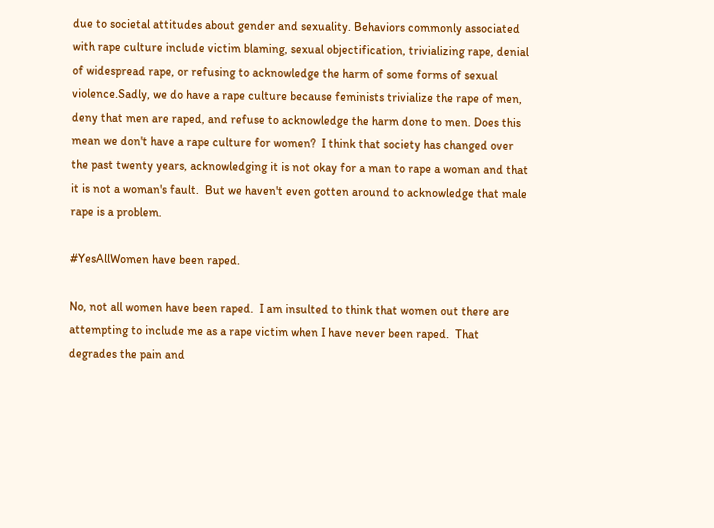due to societal attitudes about gender and sexuality. Behaviors commonly associated with rape culture include victim blaming, sexual objectification, trivializing rape, denial of widespread rape, or refusing to acknowledge the harm of some forms of sexual violence.Sadly, we do have a rape culture because feminists trivialize the rape of men, deny that men are raped, and refuse to acknowledge the harm done to men. Does this mean we don't have a rape culture for women?  I think that society has changed over the past twenty years, acknowledging it is not okay for a man to rape a woman and that it is not a woman's fault.  But we haven't even gotten around to acknowledge that male rape is a problem.

#YesAllWomen have been raped.

No, not all women have been raped.  I am insulted to think that women out there are attempting to include me as a rape victim when I have never been raped.  That degrades the pain and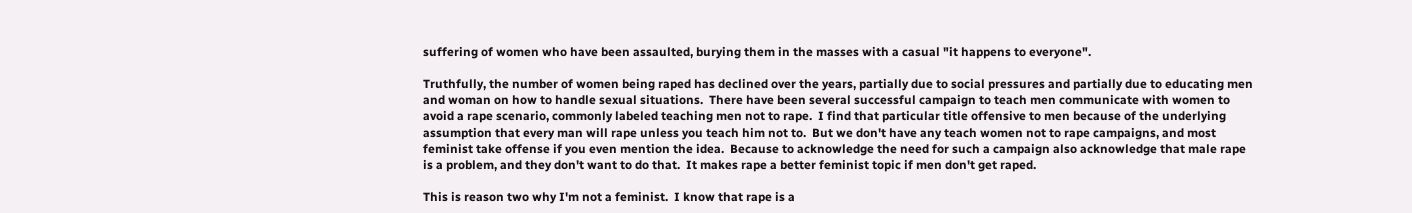suffering of women who have been assaulted, burying them in the masses with a casual "it happens to everyone".

Truthfully, the number of women being raped has declined over the years, partially due to social pressures and partially due to educating men and woman on how to handle sexual situations.  There have been several successful campaign to teach men communicate with women to avoid a rape scenario, commonly labeled teaching men not to rape.  I find that particular title offensive to men because of the underlying assumption that every man will rape unless you teach him not to.  But we don't have any teach women not to rape campaigns, and most feminist take offense if you even mention the idea.  Because to acknowledge the need for such a campaign also acknowledge that male rape is a problem, and they don't want to do that.  It makes rape a better feminist topic if men don't get raped.

This is reason two why I'm not a feminist.  I know that rape is a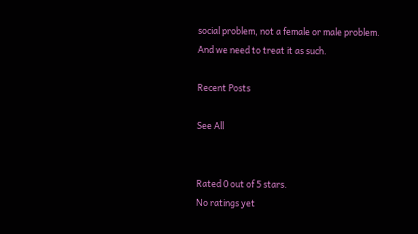social problem, not a female or male problem.  And we need to treat it as such.

Recent Posts

See All


Rated 0 out of 5 stars.
No ratings yet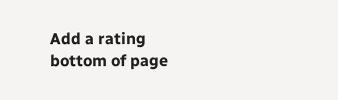Add a rating
bottom of page